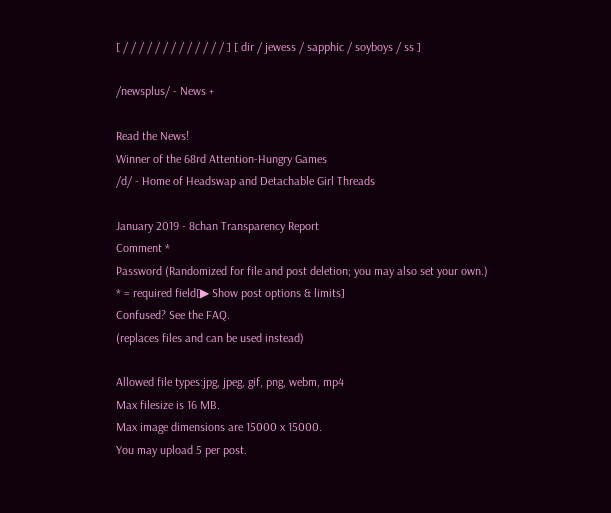[ / / / / / / / / / / / / / ] [ dir / jewess / sapphic / soyboys / ss ]

/newsplus/ - News +

Read the News!
Winner of the 68rd Attention-Hungry Games
/d/ - Home of Headswap and Detachable Girl Threads

January 2019 - 8chan Transparency Report
Comment *
Password (Randomized for file and post deletion; you may also set your own.)
* = required field[▶ Show post options & limits]
Confused? See the FAQ.
(replaces files and can be used instead)

Allowed file types:jpg, jpeg, gif, png, webm, mp4
Max filesize is 16 MB.
Max image dimensions are 15000 x 15000.
You may upload 5 per post.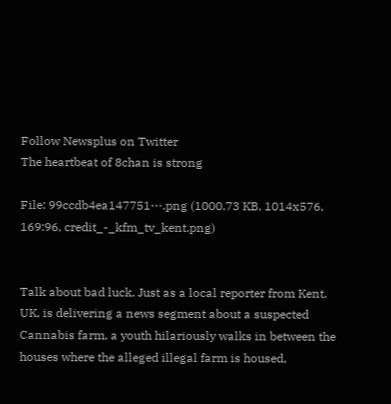Follow Newsplus on Twitter
The heartbeat of 8chan is strong

File: 99ccdb4ea147751⋯.png (1000.73 KB, 1014x576, 169:96, credit_-_kfm_tv_kent.png)


Talk about bad luck. Just as a local reporter from Kent, UK, is delivering a news segment about a suspected Cannabis farm, a youth hilariously walks in between the houses where the alleged illegal farm is housed,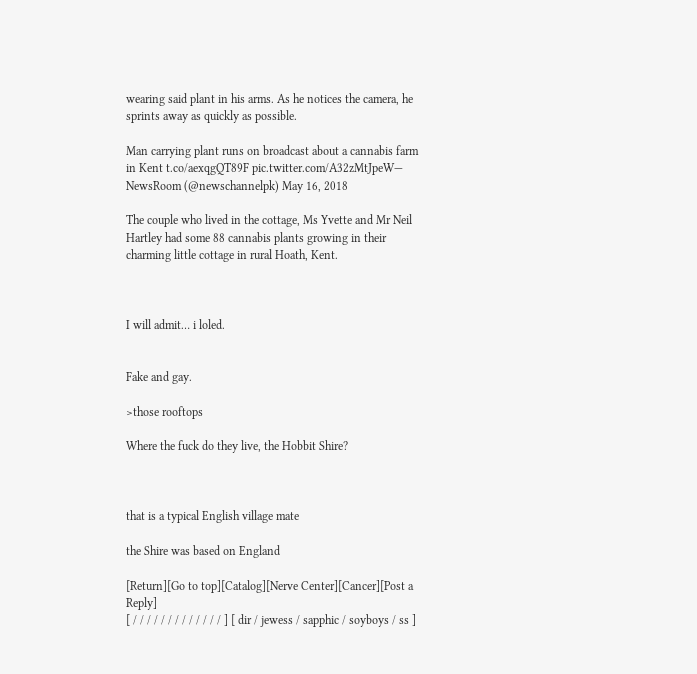wearing said plant in his arms. As he notices the camera, he sprints away as quickly as possible.

Man carrying plant runs on broadcast about a cannabis farm in Kent t.co/aexqgQT89F pic.twitter.com/A32zMtJpeW— NewsRoom (@newschannelpk) May 16, 2018

The couple who lived in the cottage, Ms Yvette and Mr Neil Hartley had some 88 cannabis plants growing in their charming little cottage in rural Hoath, Kent.



I will admit… i loled.


Fake and gay.

>those rooftops

Where the fuck do they live, the Hobbit Shire?



that is a typical English village mate

the Shire was based on England

[Return][Go to top][Catalog][Nerve Center][Cancer][Post a Reply]
[ / / / / / / / / / / / / / ] [ dir / jewess / sapphic / soyboys / ss ]